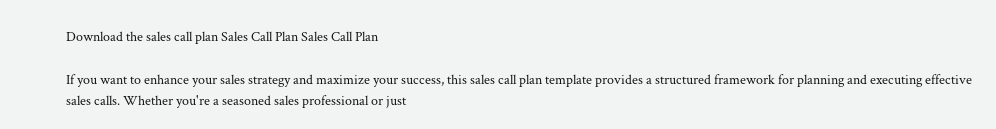Download the sales call plan Sales Call Plan Sales Call Plan

If you want to enhance your sales strategy and maximize your success, this sales call plan template provides a structured framework for planning and executing effective sales calls. Whether you're a seasoned sales professional or just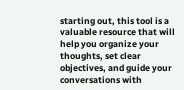starting out, this tool is a valuable resource that will help you organize your thoughts, set clear objectives, and guide your conversations with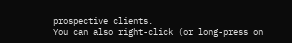prospective clients.
You can also right-click (or long-press on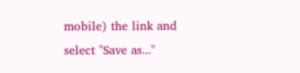mobile) the link and select "Save as..."